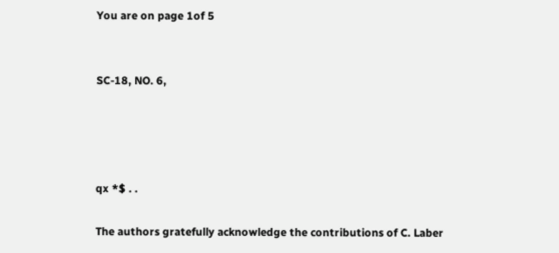You are on page 1of 5


SC-18, NO. 6,




qx *$ . .

The authors gratefully acknowledge the contributions of C. Laber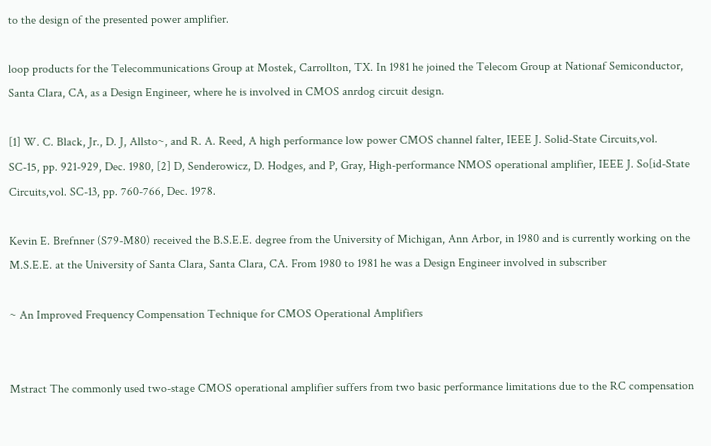to the design of the presented power amplifier.

loop products for the Telecommunications Group at Mostek, Carrollton, TX. In 1981 he joined the Telecom Group at Nationaf Semiconductor, Santa Clara, CA, as a Design Engineer, where he is involved in CMOS anrdog circuit design.

[1] W. C. Black, Jr., D. J, Allsto~, and R. A. Reed, A high performance low power CMOS channel falter, IEEE J. Solid-State Circuits,vol.
SC-15, pp. 921-929, Dec. 1980, [2] D, Senderowicz, D. Hodges, and P, Gray, High-performance NMOS operational amplifier, IEEE J. So[id-State Circuits,vol. SC-13, pp. 760-766, Dec. 1978.

Kevin E. Brefnner (S79-M80) received the B.S.E.E. degree from the University of Michigan, Ann Arbor, in 1980 and is currently working on the M.S.E.E. at the University of Santa Clara, Santa Clara, CA. From 1980 to 1981 he was a Design Engineer involved in subscriber

~ An Improved Frequency Compensation Technique for CMOS Operational Amplifiers


Mstract The commonly used two-stage CMOS operational amplifier suffers from two basic performance limitations due to the RC compensation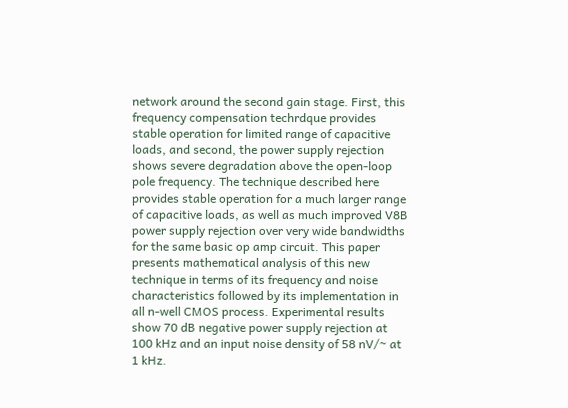network around the second gain stage. First, this frequency compensation techrdque provides stable operation for limited range of capacitive loads, and second, the power supply rejection shows severe degradation above the open-loop pole frequency. The technique described here provides stable operation for a much larger range of capacitive loads, as well as much improved V8B power supply rejection over very wide bandwidths for the same basic op amp circuit. This paper presents mathematical analysis of this new technique in terms of its frequency and noise characteristics followed by its implementation in all n-well CMOS process. Experimental results show 70 dB negative power supply rejection at 100 kHz and an input noise density of 58 nV/~ at 1 kHz.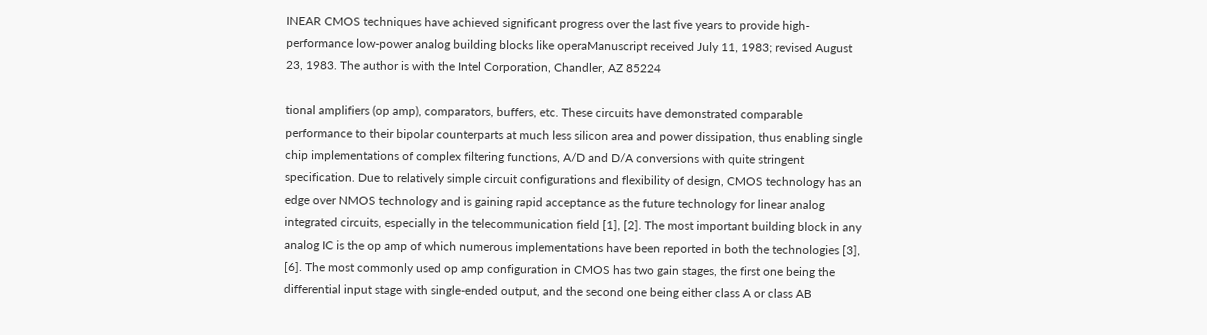INEAR CMOS techniques have achieved significant progress over the last five years to provide high-performance low-power analog building blocks like operaManuscript received July 11, 1983; revised August 23, 1983. The author is with the Intel Corporation, Chandler, AZ 85224

tional amplifiers (op amp), comparators, buffers, etc. These circuits have demonstrated comparable performance to their bipolar counterparts at much less silicon area and power dissipation, thus enabling single chip implementations of complex filtering functions, A/D and D/A conversions with quite stringent specification. Due to relatively simple circuit configurations and flexibility of design, CMOS technology has an edge over NMOS technology and is gaining rapid acceptance as the future technology for linear analog integrated circuits, especially in the telecommunication field [1], [2]. The most important building block in any analog IC is the op amp of which numerous implementations have been reported in both the technologies [3], [6]. The most commonly used op amp configuration in CMOS has two gain stages, the first one being the differential input stage with single-ended output, and the second one being either class A or class AB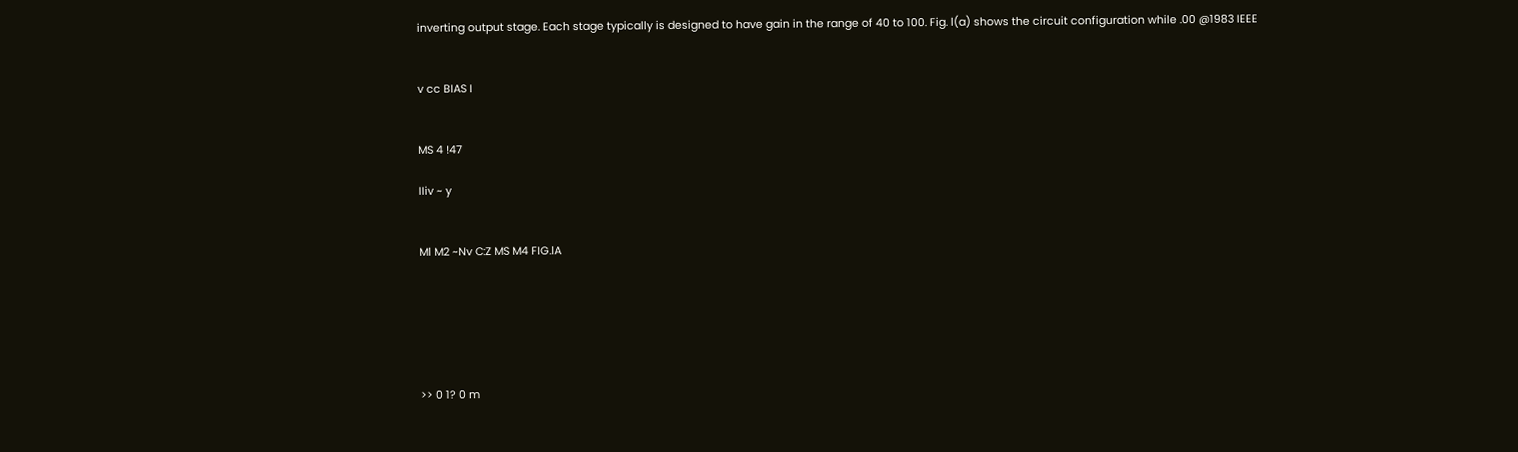inverting output stage. Each stage typically is designed to have gain in the range of 40 to 100. Fig. l(a) shows the circuit configuration while .00 @1983 IEEE


v cc BIAS I


MS 4 !47

IIiv ~ y


Ml M2 ~Nv C:Z MS M4 FIG.lA






>> 0 1? 0 m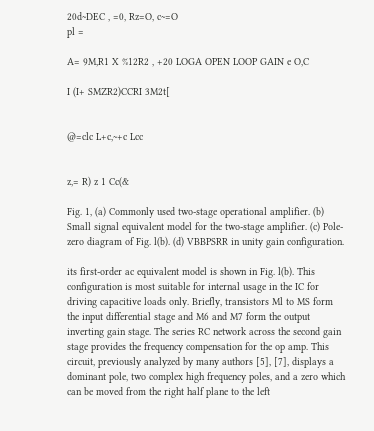20d~DEC , =0, Rz=O, c~=O
pl =

A= 9M,R1 X %12R2 , +20 LOGA OPEN LOOP GAIN e O,C

I (I+ SMZR2)CCRI 3M2t[


@=clc L+c,~+c Lcc


z,= R) z 1 Cc(&

Fig. 1, (a) Commonly used two-stage operational amplifier. (b) Small signal equivalent model for the two-stage amplifier. (c) Pole-zero diagram of Fig. l(b). (d) VBBPSRR in unity gain configuration.

its first-order ac equivalent model is shown in Fig. l(b). This configuration is most suitable for internal usage in the IC for driving capacitive loads only. Briefly, transistors Ml to MS form the input differential stage and M6 and M7 form the output inverting gain stage. The series RC network across the second gain stage provides the frequency compensation for the op amp. This circuit, previously analyzed by many authors [5], [7], displays a dominant pole, two complex high frequency poles, and a zero which can be moved from the right half plane to the left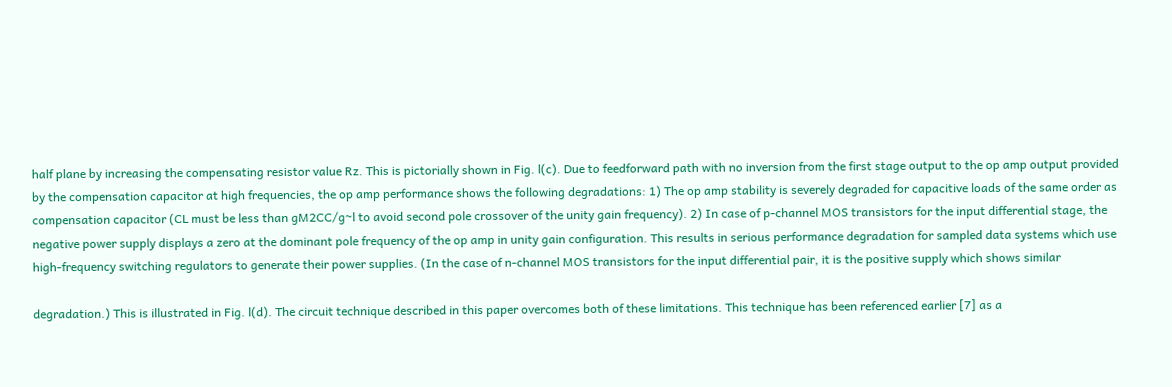half plane by increasing the compensating resistor value Rz. This is pictorially shown in Fig. l(c). Due to feedforward path with no inversion from the first stage output to the op amp output provided by the compensation capacitor at high frequencies, the op amp performance shows the following degradations: 1) The op amp stability is severely degraded for capacitive loads of the same order as compensation capacitor (CL must be less than gM2CC/g~l to avoid second pole crossover of the unity gain frequency). 2) In case of p-channel MOS transistors for the input differential stage, the negative power supply displays a zero at the dominant pole frequency of the op amp in unity gain configuration. This results in serious performance degradation for sampled data systems which use high-frequency switching regulators to generate their power supplies. (In the case of n-channel MOS transistors for the input differential pair, it is the positive supply which shows similar

degradation.) This is illustrated in Fig. l(d). The circuit technique described in this paper overcomes both of these limitations. This technique has been referenced earlier [7] as a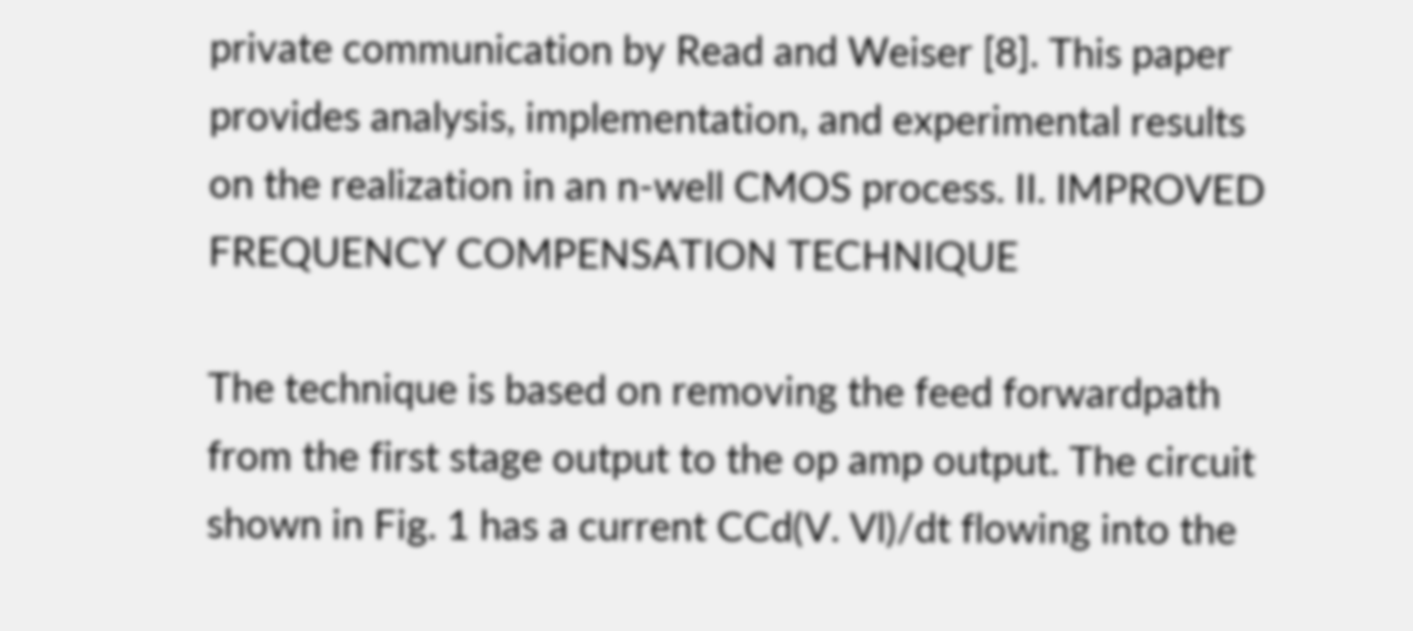private communication by Read and Weiser [8]. This paper provides analysis, implementation, and experimental results on the realization in an n-well CMOS process. II. IMPROVED FREQUENCY COMPENSATION TECHNIQUE

The technique is based on removing the feed forwardpath from the first stage output to the op amp output. The circuit shown in Fig. 1 has a current CCd(V. Vl)/dt flowing into the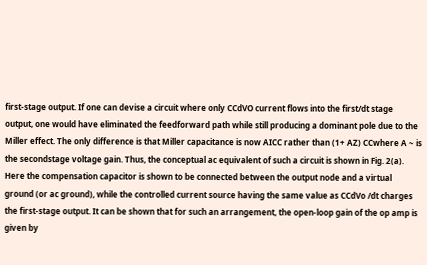first-stage output. If one can devise a circuit where only CCdVO current flows into the first/dt stage output, one would have eliminated the feedforward path while still producing a dominant pole due to the Miller effect. The only difference is that Miller capacitance is now AICC rather than (1+ AZ) CCwhere A ~ is the secondstage voltage gain. Thus, the conceptual ac equivalent of such a circuit is shown in Fig. 2(a). Here the compensation capacitor is shown to be connected between the output node and a virtual ground (or ac ground), while the controlled current source having the same value as CCdVo /dt charges the first-stage output. It can be shown that for such an arrangement, the open-loop gain of the op amp is given by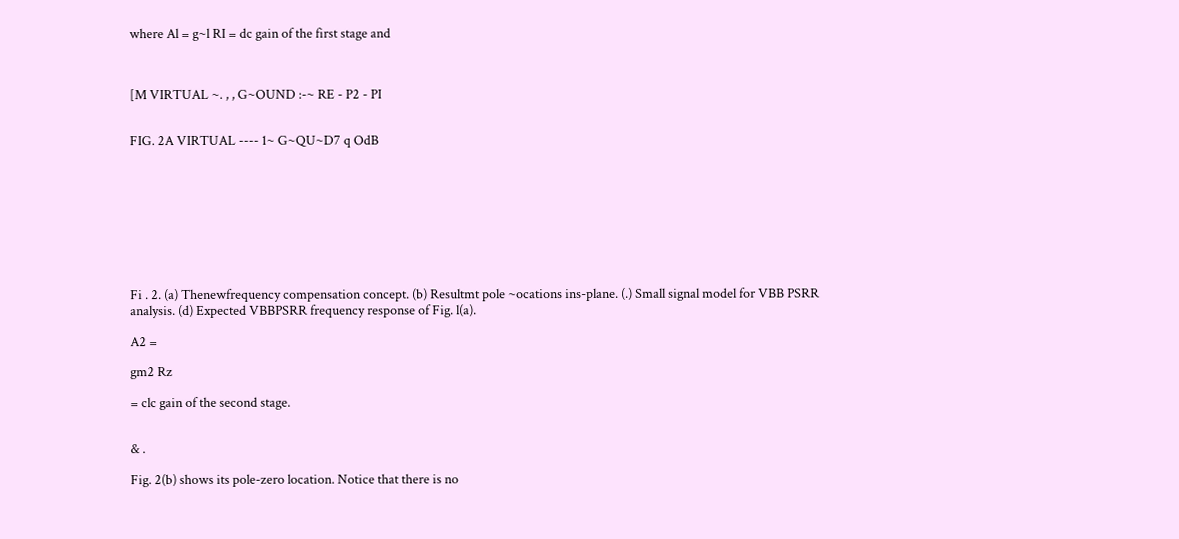where Al = g~l RI = dc gain of the first stage and



[M VIRTUAL ~. , , G~OUND :-~ RE - P2 - PI


FIG. 2A VIRTUAL ---- 1~ G~QU~D7 q OdB









Fi . 2. (a) Thenewfrequency compensation concept. (b) Resultmt pole ~ocations ins-plane. (.) Small signal model for VBB PSRR analysis. (d) Expected VBBPSRR frequency response of Fig. l(a).

A2 =

gm2 Rz

= clc gain of the second stage.


& .

Fig. 2(b) shows its pole-zero location. Notice that there is no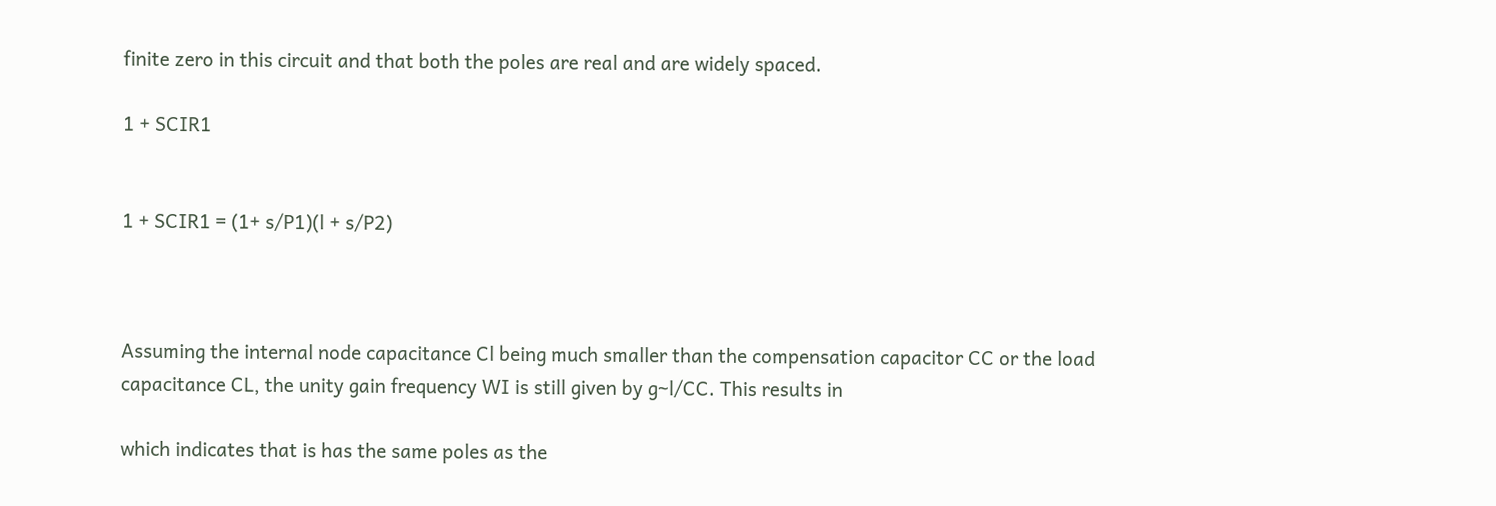finite zero in this circuit and that both the poles are real and are widely spaced.

1 + SCIR1


1 + SCIR1 = (1+ s/P1)(l + s/P2)



Assuming the internal node capacitance Cl being much smaller than the compensation capacitor CC or the load capacitance CL, the unity gain frequency WI is still given by g~l/CC. This results in

which indicates that is has the same poles as the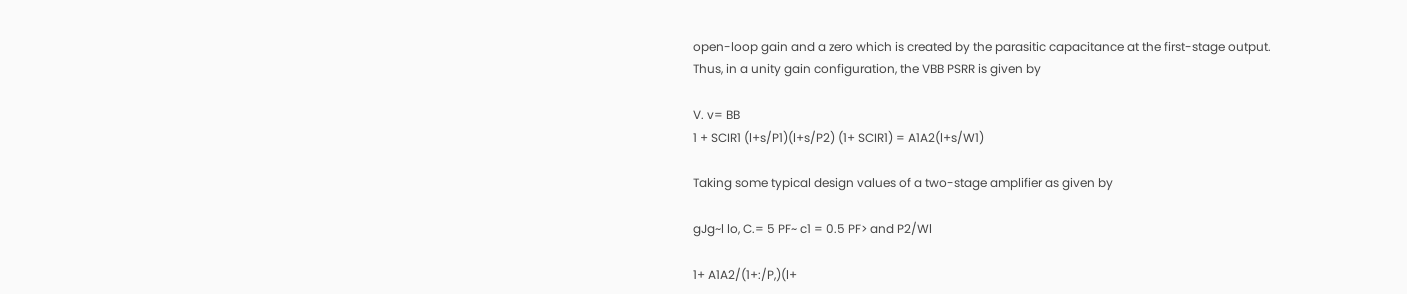open-loop gain and a zero which is created by the parasitic capacitance at the first-stage output. Thus, in a unity gain configuration, the VBB PSRR is given by

V. v= BB
1 + SCIR1 (l+s/P1)(l+s/P2) (1+ SCIR1) = A1A2(l+s/W1)

Taking some typical design values of a two-stage amplifier as given by

gJg~l lo, C.= 5 PF~ c1 = 0.5 PF> and P2/Wl

1+ A1A2/(1+:/P,)(l+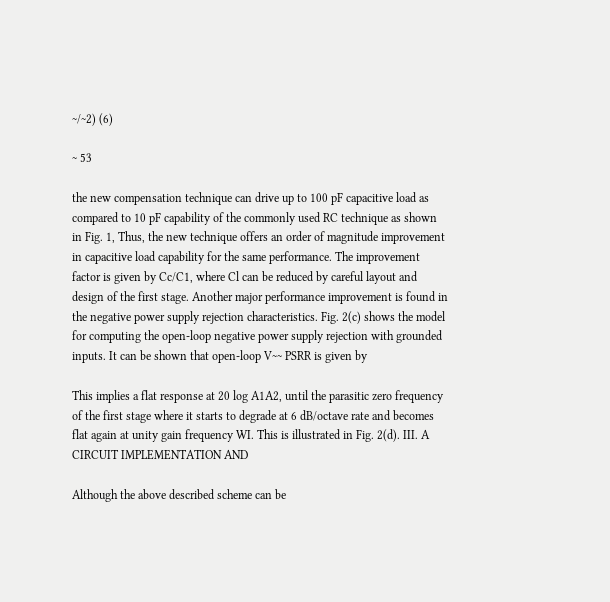~/~2) (6)

~ 53

the new compensation technique can drive up to 100 pF capacitive load as compared to 10 pF capability of the commonly used RC technique as shown in Fig. 1, Thus, the new technique offers an order of magnitude improvement in capacitive load capability for the same performance. The improvement factor is given by Cc/C1, where Cl can be reduced by careful layout and design of the first stage. Another major performance improvement is found in the negative power supply rejection characteristics. Fig. 2(c) shows the model for computing the open-loop negative power supply rejection with grounded inputs. It can be shown that open-loop V~~ PSRR is given by

This implies a flat response at 20 log A1A2, until the parasitic zero frequency of the first stage where it starts to degrade at 6 dB/octave rate and becomes flat again at unity gain frequency WI. This is illustrated in Fig. 2(d). III. A CIRCUIT IMPLEMENTATION AND

Although the above described scheme can be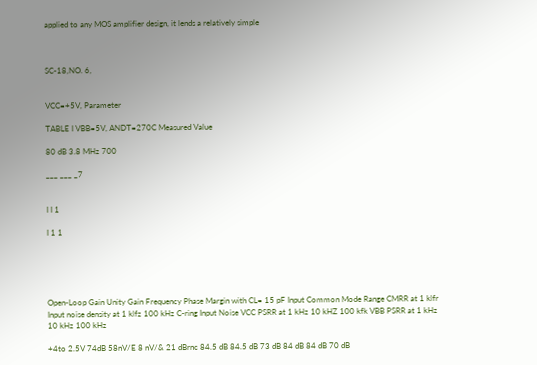applied to any MOS amplifier design, it lends a relatively simple



SC-18,NO. 6,


VCC=+5V, Parameter

TABLE I VBB=5V, ANDT=270C Measured Value

80 dB 3.8 MHz 700

___ ___ _7


I I 1

I 1 1





Open-Loop Gain Unity Gain Frequency Phase Margin with CL= 15 pF Input Common Mode Range CMRR at 1 klfr Input noise density at 1 klfz 100 kHz C-ring Input Noise VCC PSRR at 1 kHz 10 kHZ 100 kfk VBB PSRR at 1 kHz 10 kHz 100 kHz

+4to 2.5V 74dB 58nV/E 8 nV/& 21 dBrnc 84.5 dB 84.5 dB 73 dB 84 dB 84 dB 70 dB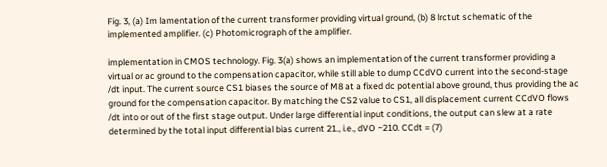Fig. 3, (a) Im lamentation of the current transformer providing virtual ground, (b) 8 lrctut schematic of the implemented amplifier. (c) Photomicrograph of the amplifier.

implementation in CMOS technology. Fig. 3(a) shows an implementation of the current transformer providing a virtual or ac ground to the compensation capacitor, while still able to dump CCdVO current into the second-stage /dt input. The current source CS1 biases the source of M8 at a fixed dc potential above ground, thus providing the ac ground for the compensation capacitor. By matching the CS2 value to CS1, all displacement current CCdVO flows /dt into or out of the first stage output. Under large differential input conditions, the output can slew at a rate determined by the total input differential bias current 21., i.e., dVO ~210. CCdt = (7)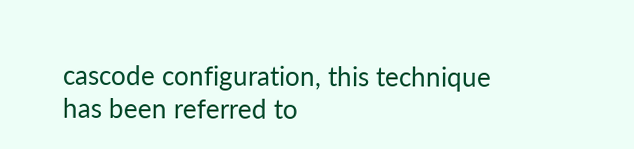cascode configuration, this technique has been referred to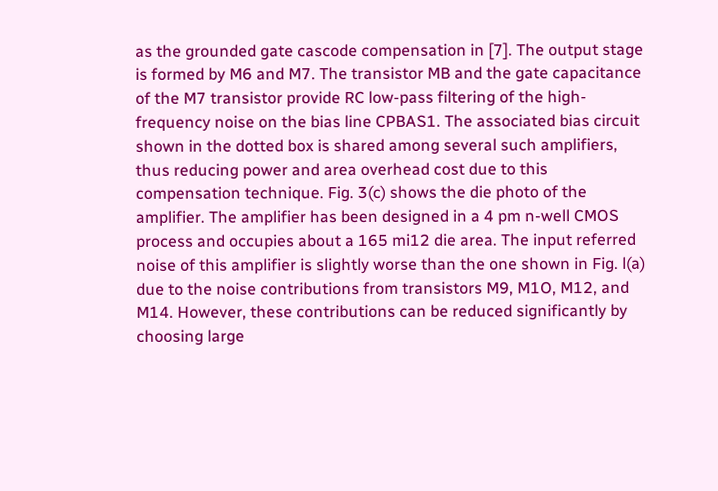as the grounded gate cascode compensation in [7]. The output stage is formed by M6 and M7. The transistor MB and the gate capacitance of the M7 transistor provide RC low-pass filtering of the high-frequency noise on the bias line CPBAS1. The associated bias circuit shown in the dotted box is shared among several such amplifiers, thus reducing power and area overhead cost due to this compensation technique. Fig. 3(c) shows the die photo of the amplifier. The amplifier has been designed in a 4 pm n-well CMOS process and occupies about a 165 mi12 die area. The input referred noise of this amplifier is slightly worse than the one shown in Fig. l(a) due to the noise contributions from transistors M9, M1O, M12, and M14. However, these contributions can be reduced significantly by choosing large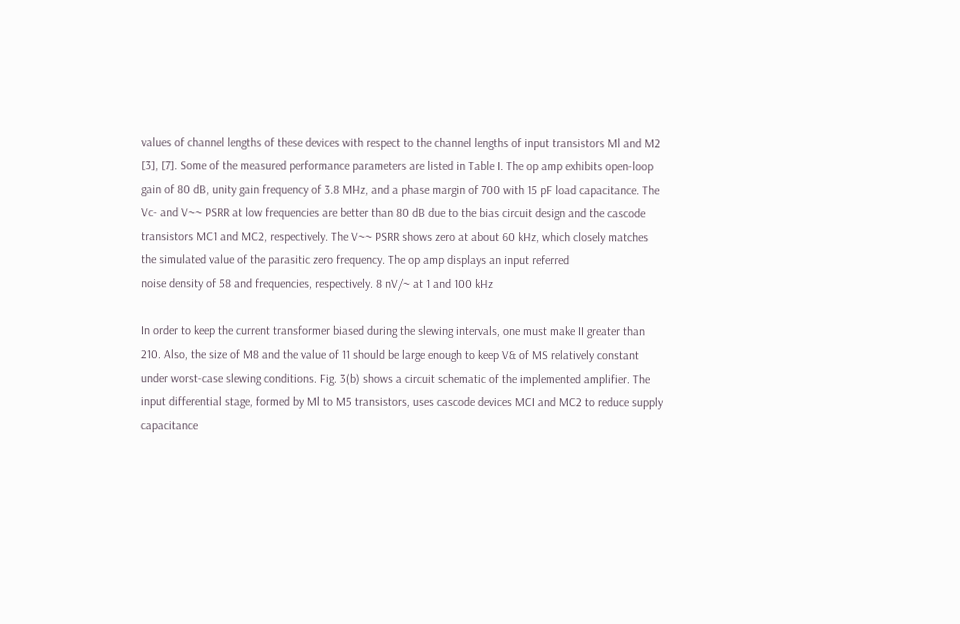values of channel lengths of these devices with respect to the channel lengths of input transistors Ml and M2 [3], [7]. Some of the measured performance parameters are listed in Table I. The op amp exhibits open-loop gain of 80 dB, unity gain frequency of 3.8 MHz, and a phase margin of 700 with 15 pF load capacitance. The Vc- and V~~ PSRR at low frequencies are better than 80 dB due to the bias circuit design and the cascode transistors MC1 and MC2, respectively. The V~~ PSRR shows zero at about 60 kHz, which closely matches the simulated value of the parasitic zero frequency. The op amp displays an input referred
noise density of 58 and frequencies, respectively. 8 nV/~ at 1 and 100 kHz

In order to keep the current transformer biased during the slewing intervals, one must make II greater than 210. Also, the size of M8 and the value of 11 should be large enough to keep V& of MS relatively constant under worst-case slewing conditions. Fig. 3(b) shows a circuit schematic of the implemented amplifier. The input differential stage, formed by Ml to M5 transistors, uses cascode devices MCI and MC2 to reduce supply capacitance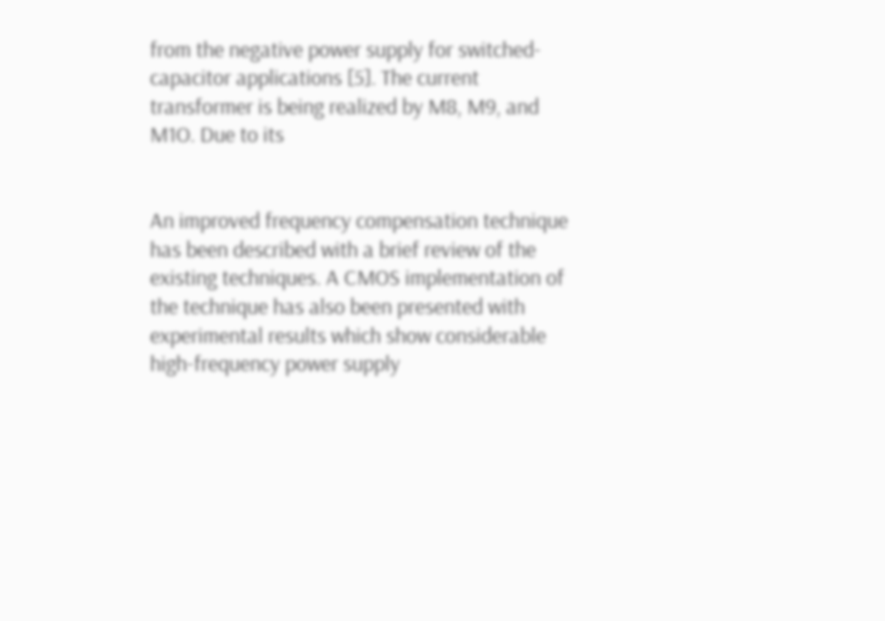from the negative power supply for switched-capacitor applications [5]. The current transformer is being realized by M8, M9, and M1O. Due to its


An improved frequency compensation technique has been described with a brief review of the existing techniques. A CMOS implementation of the technique has also been presented with experimental results which show considerable high-frequency power supply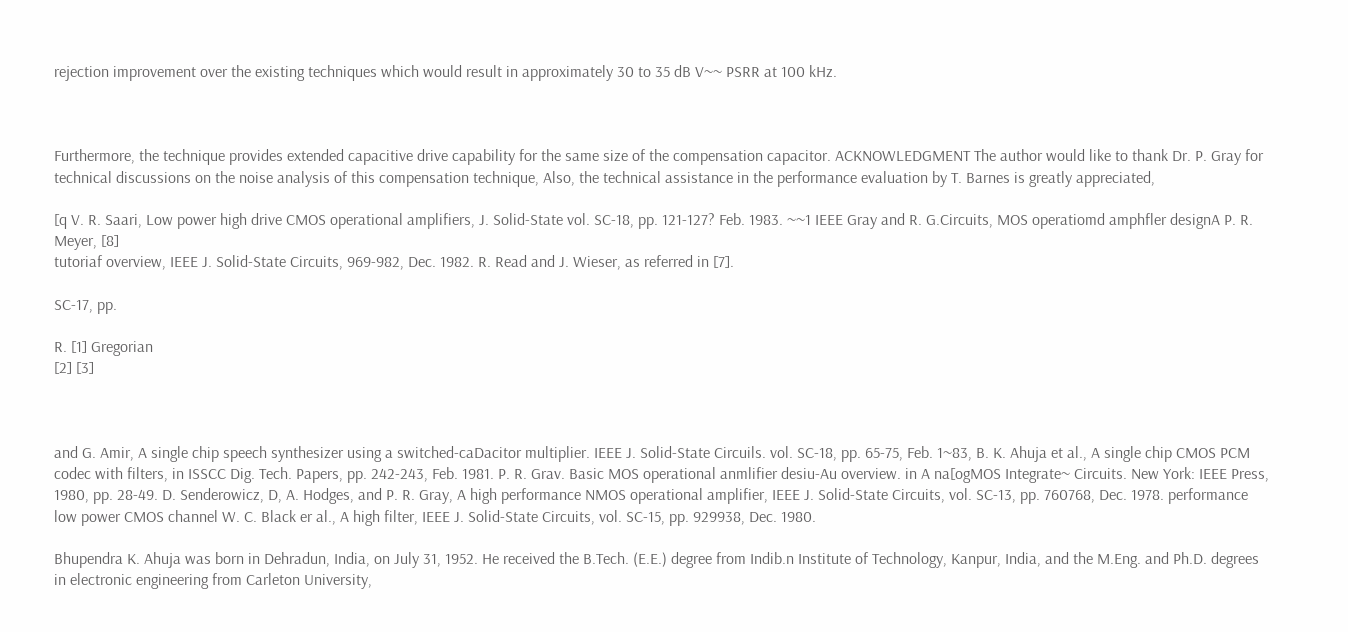rejection improvement over the existing techniques which would result in approximately 30 to 35 dB V~~ PSRR at 100 kHz.



Furthermore, the technique provides extended capacitive drive capability for the same size of the compensation capacitor. ACKNOWLEDGMENT The author would like to thank Dr. P. Gray for technical discussions on the noise analysis of this compensation technique, Also, the technical assistance in the performance evaluation by T. Barnes is greatly appreciated,

[q V. R. Saari, Low power high drive CMOS operational amplifiers, J. Solid-State vol. SC-18, pp. 121-127? Feb. 1983. ~~1 IEEE Gray and R. G.Circuits, MOS operatiomd amphfler designA P. R. Meyer, [8]
tutoriaf overview, IEEE J. Solid-State Circuits, 969-982, Dec. 1982. R. Read and J. Wieser, as referred in [7].

SC-17, pp.

R. [1] Gregorian
[2] [3]



and G. Amir, A single chip speech synthesizer using a switched-caDacitor multiplier. IEEE J. Solid-State Circuils. vol. SC-18, pp. 65-75, Feb. 1~83, B. K. Ahuja et al., A single chip CMOS PCM codec with filters, in ISSCC Dig. Tech. Papers, pp. 242-243, Feb. 1981. P. R. Grav. Basic MOS operational anmlifier desiu-Au overview. in A na[ogMOS Integrate~ Circuits. New York: IEEE Press, 1980, pp. 28-49. D. Senderowicz, D, A. Hodges, and P. R. Gray, A high performance NMOS operational amplifier, IEEE J. Solid-State Circuits, vol. SC-13, pp. 760768, Dec. 1978. performance low power CMOS channel W. C. Black er al., A high filter, IEEE J. Solid-State Circuits, vol. SC-15, pp. 929938, Dec. 1980.

Bhupendra K. Ahuja was born in Dehradun, India, on July 31, 1952. He received the B.Tech. (E.E.) degree from Indib.n Institute of Technology, Kanpur, India, and the M.Eng. and Ph.D. degrees in electronic engineering from Carleton University,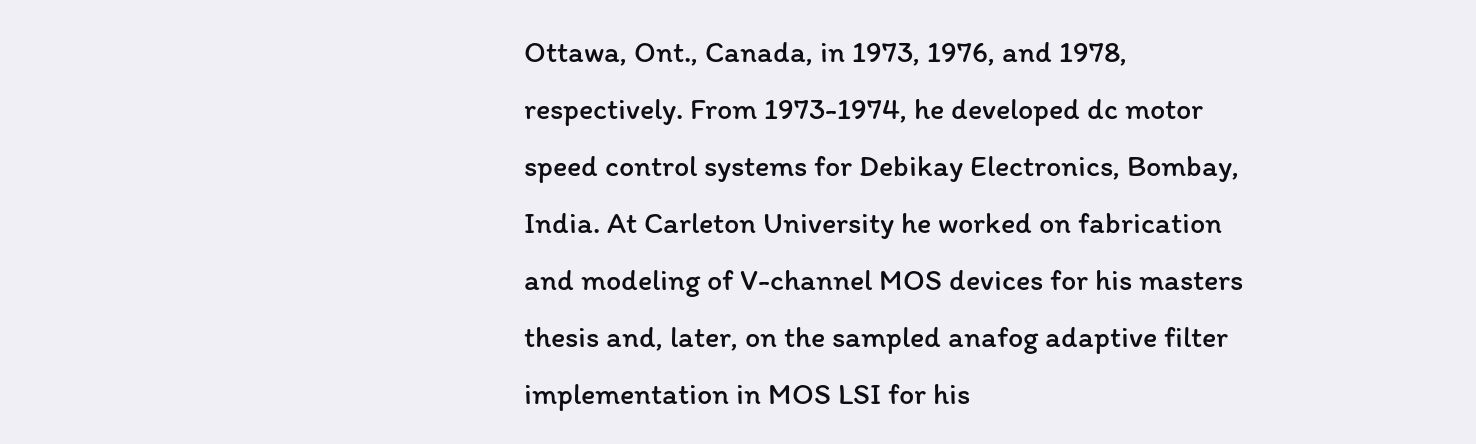Ottawa, Ont., Canada, in 1973, 1976, and 1978, respectively. From 1973-1974, he developed dc motor speed control systems for Debikay Electronics, Bombay, India. At Carleton University he worked on fabrication and modeling of V-channel MOS devices for his masters thesis and, later, on the sampled anafog adaptive filter implementation in MOS LSI for his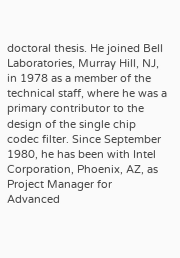doctoral thesis. He joined Bell Laboratories, Murray Hill, NJ, in 1978 as a member of the technical staff, where he was a primary contributor to the design of the single chip codec filter. Since September 1980, he has been with Intel Corporation, Phoenix, AZ, as Project Manager for Advanced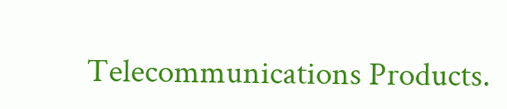Telecommunications Products.